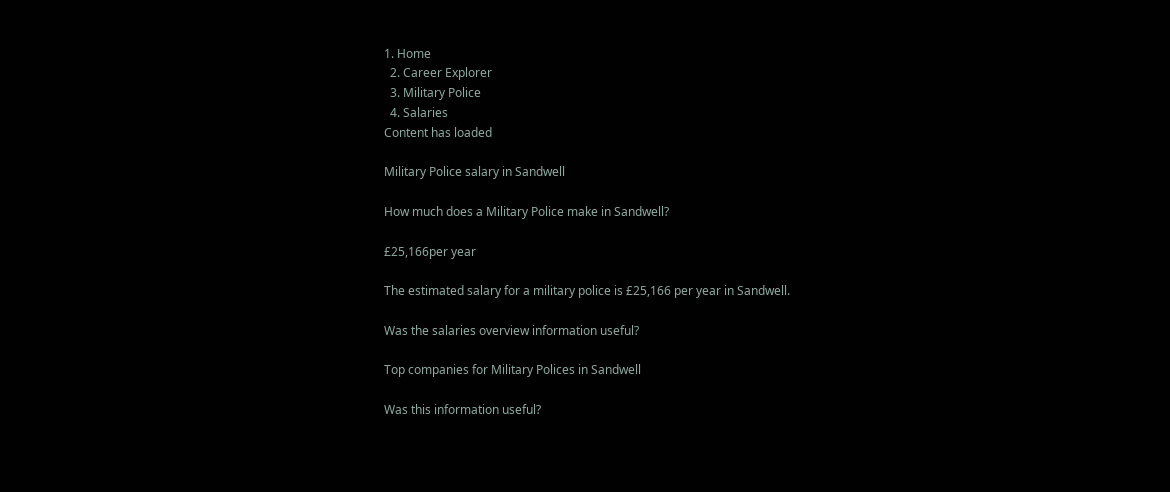1. Home
  2. Career Explorer
  3. Military Police
  4. Salaries
Content has loaded

Military Police salary in Sandwell

How much does a Military Police make in Sandwell?

£25,166per year

The estimated salary for a military police is £25,166 per year in Sandwell.

Was the salaries overview information useful?

Top companies for Military Polices in Sandwell

Was this information useful?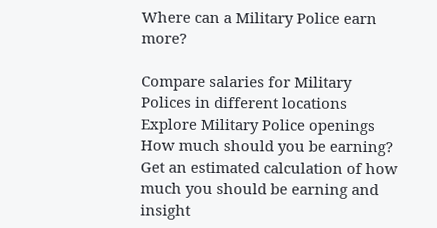Where can a Military Police earn more?

Compare salaries for Military Polices in different locations
Explore Military Police openings
How much should you be earning?
Get an estimated calculation of how much you should be earning and insight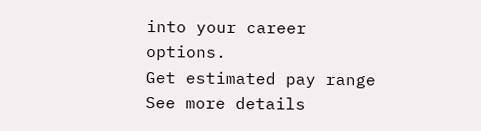into your career options.
Get estimated pay range
See more details